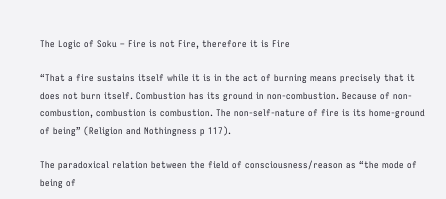The Logic of Soku – Fire is not Fire, therefore it is Fire

“That a fire sustains itself while it is in the act of burning means precisely that it does not burn itself. Combustion has its ground in non-combustion. Because of non-combustion, combustion is combustion. The non-self-nature of fire is its home-ground of being” (Religion and Nothingness p 117).

The paradoxical relation between the field of consciousness/reason as “the mode of being of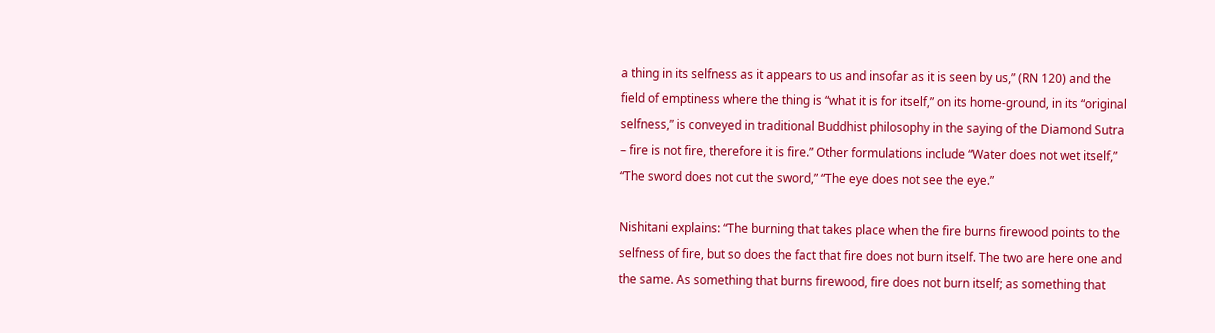a thing in its selfness as it appears to us and insofar as it is seen by us,” (RN 120) and the field of emptiness where the thing is “what it is for itself,” on its home-ground, in its “original selfness,” is conveyed in traditional Buddhist philosophy in the saying of the Diamond Sutra – fire is not fire, therefore it is fire.” Other formulations include “Water does not wet itself,” “The sword does not cut the sword,” “The eye does not see the eye.”

Nishitani explains: “The burning that takes place when the fire burns firewood points to the selfness of fire, but so does the fact that fire does not burn itself. The two are here one and the same. As something that burns firewood, fire does not burn itself; as something that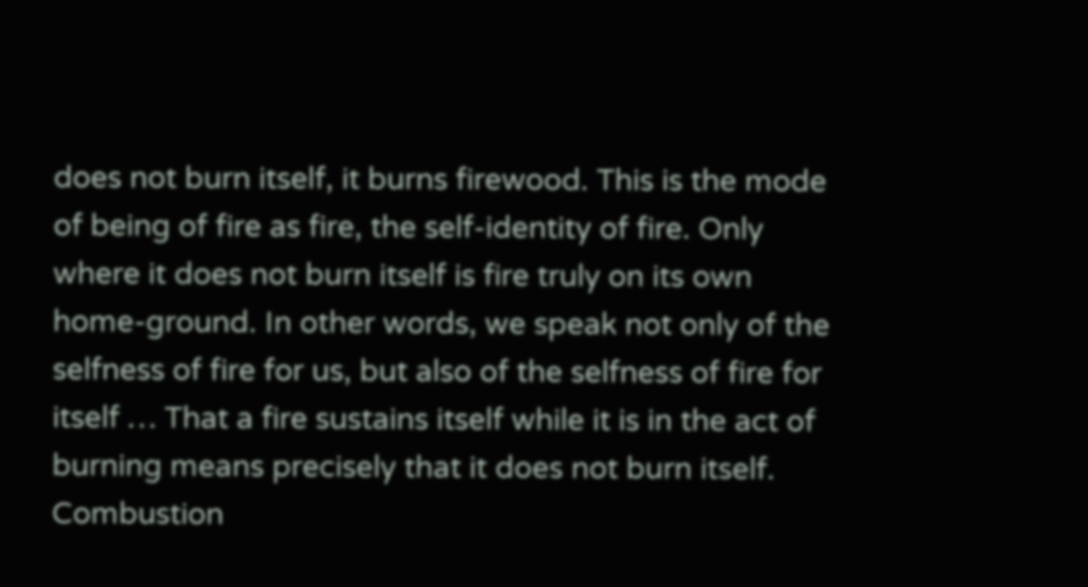does not burn itself, it burns firewood. This is the mode of being of fire as fire, the self-identity of fire. Only where it does not burn itself is fire truly on its own home-ground. In other words, we speak not only of the selfness of fire for us, but also of the selfness of fire for itself … That a fire sustains itself while it is in the act of burning means precisely that it does not burn itself. Combustion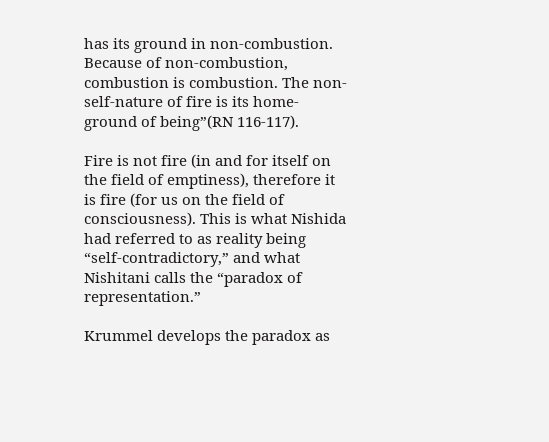has its ground in non-combustion. Because of non-combustion, combustion is combustion. The non-self-nature of fire is its home-ground of being”(RN 116-117).

Fire is not fire (in and for itself on the field of emptiness), therefore it is fire (for us on the field of consciousness). This is what Nishida had referred to as reality being “self-contradictory,” and what Nishitani calls the “paradox of representation.”

Krummel develops the paradox as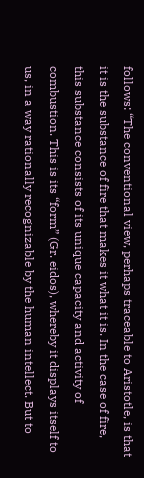follows: “The conventional view, perhaps traceable to Aristotle, is that it is the substance of fire that makes it what it is. In the case of fire, this substance consists of its unique capacity and activity of combustion. This is its “form” (Gr. eidos), whereby it displays itself to us, in a way rationally recognizable by the human intellect. But to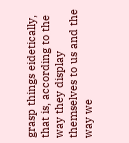grasp things eidetically, that is, according to the way they display themselves to us and the way we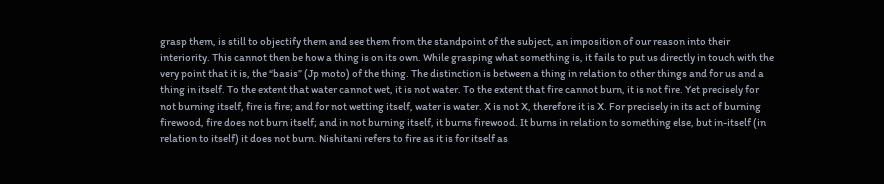grasp them, is still to objectify them and see them from the standpoint of the subject, an imposition of our reason into their interiority. This cannot then be how a thing is on its own. While grasping what something is, it fails to put us directly in touch with the very point that it is, the “basis” (Jp moto) of the thing. The distinction is between a thing in relation to other things and for us and a thing in itself. To the extent that water cannot wet, it is not water. To the extent that fire cannot burn, it is not fire. Yet precisely for not burning itself, fire is fire; and for not wetting itself, water is water. X is not X, therefore it is X. For precisely in its act of burning firewood, fire does not burn itself; and in not burning itself, it burns firewood. It burns in relation to something else, but in-itself (in relation to itself) it does not burn. Nishitani refers to fire as it is for itself as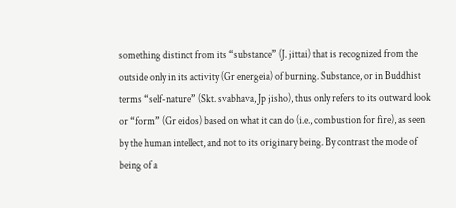something distinct from its “substance” (J. jittai) that is recognized from the outside only in its activity (Gr energeia) of burning. Substance, or in Buddhist terms “self-nature” (Skt. svabhava, Jp jisho), thus only refers to its outward look or “form” (Gr eidos) based on what it can do (i.e., combustion for fire), as seen by the human intellect, and not to its originary being. By contrast the mode of being of a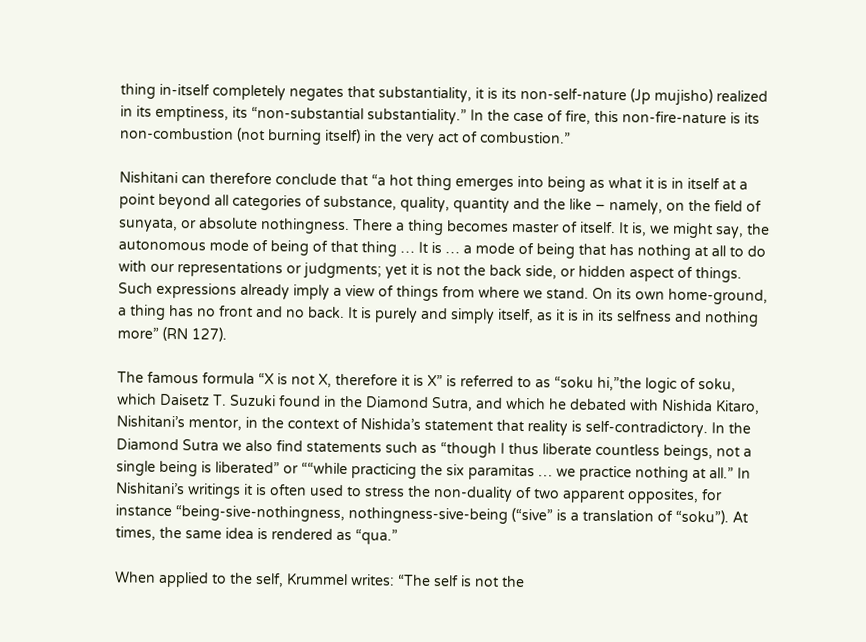thing in-itself completely negates that substantiality, it is its non-self-nature (Jp mujisho) realized in its emptiness, its “non-substantial substantiality.” In the case of fire, this non-fire-nature is its non-combustion (not burning itself) in the very act of combustion.”

Nishitani can therefore conclude that “a hot thing emerges into being as what it is in itself at a point beyond all categories of substance, quality, quantity and the like – namely, on the field of sunyata, or absolute nothingness. There a thing becomes master of itself. It is, we might say, the autonomous mode of being of that thing … It is … a mode of being that has nothing at all to do with our representations or judgments; yet it is not the back side, or hidden aspect of things. Such expressions already imply a view of things from where we stand. On its own home-ground, a thing has no front and no back. It is purely and simply itself, as it is in its selfness and nothing more” (RN 127).

The famous formula “X is not X, therefore it is X” is referred to as “soku hi,”the logic of soku, which Daisetz T. Suzuki found in the Diamond Sutra, and which he debated with Nishida Kitaro, Nishitani’s mentor, in the context of Nishida’s statement that reality is self-contradictory. In the Diamond Sutra we also find statements such as “though I thus liberate countless beings, not a single being is liberated” or ““while practicing the six paramitas … we practice nothing at all.” In Nishitani’s writings it is often used to stress the non-duality of two apparent opposites, for instance “being-sive-nothingness, nothingness-sive-being (“sive” is a translation of “soku”). At times, the same idea is rendered as “qua.”

When applied to the self, Krummel writes: “The self is not the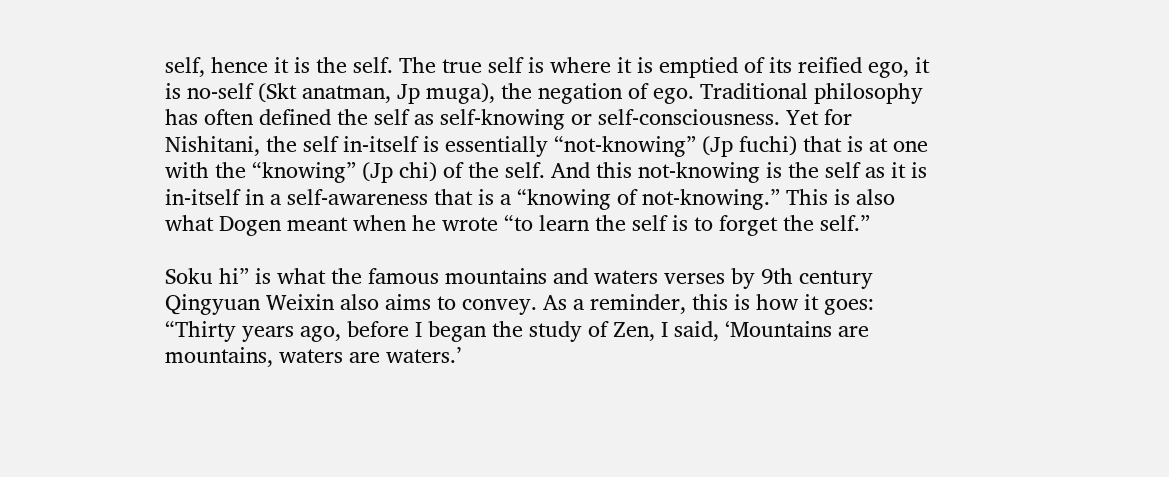self, hence it is the self. The true self is where it is emptied of its reified ego, it is no-self (Skt anatman, Jp muga), the negation of ego. Traditional philosophy has often defined the self as self-knowing or self-consciousness. Yet for Nishitani, the self in-itself is essentially “not-knowing” (Jp fuchi) that is at one with the “knowing” (Jp chi) of the self. And this not-knowing is the self as it is in-itself in a self-awareness that is a “knowing of not-knowing.” This is also what Dogen meant when he wrote “to learn the self is to forget the self.”

Soku hi” is what the famous mountains and waters verses by 9th century Qingyuan Weixin also aims to convey. As a reminder, this is how it goes:
“Thirty years ago, before I began the study of Zen, I said, ‘Mountains are mountains, waters are waters.’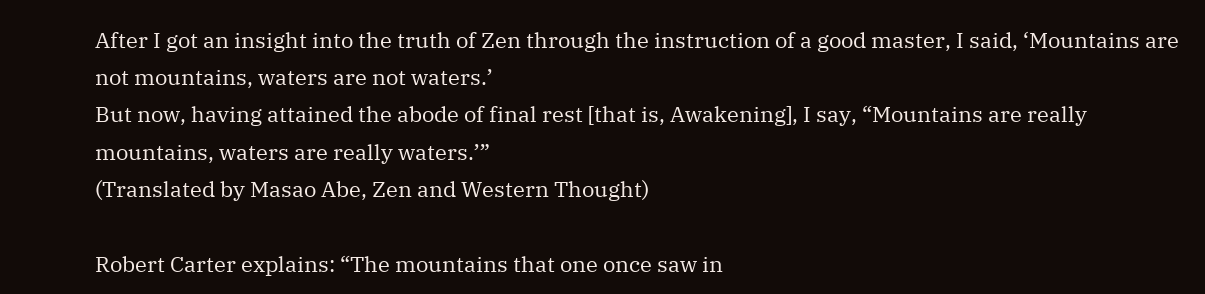After I got an insight into the truth of Zen through the instruction of a good master, I said, ‘Mountains are not mountains, waters are not waters.’
But now, having attained the abode of final rest [that is, Awakening], I say, “Mountains are really mountains, waters are really waters.’”
(Translated by Masao Abe, Zen and Western Thought)

Robert Carter explains: “The mountains that one once saw in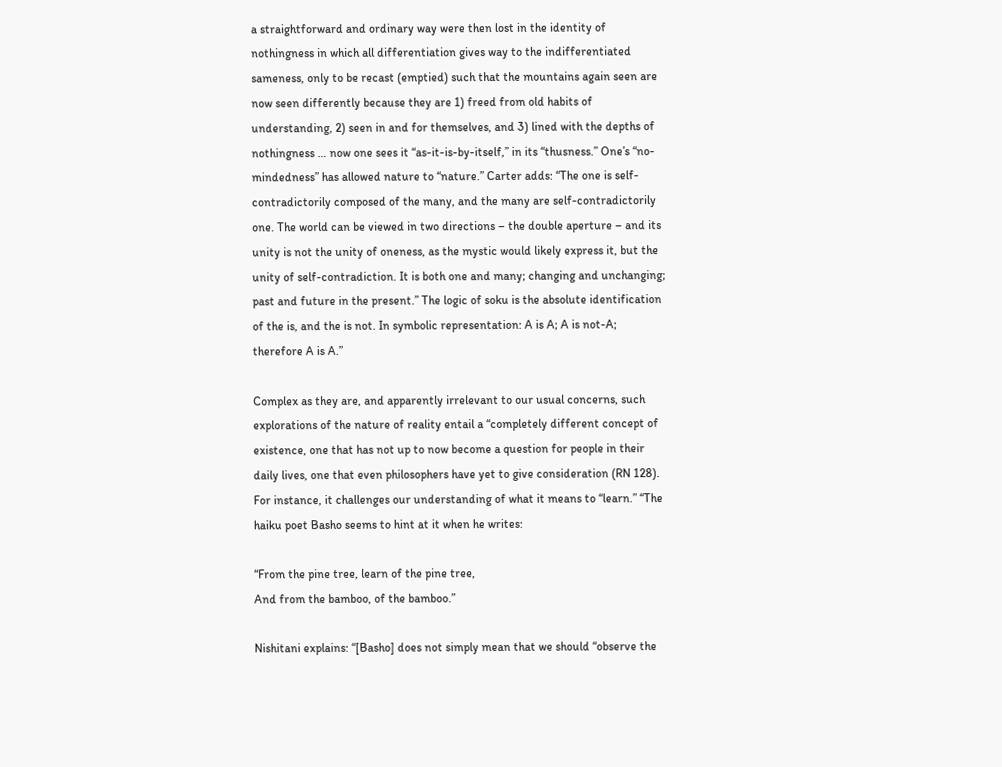a straightforward and ordinary way were then lost in the identity of nothingness in which all differentiation gives way to the indifferentiated sameness, only to be recast (emptied) such that the mountains again seen are now seen differently because they are 1) freed from old habits of understanding, 2) seen in and for themselves, and 3) lined with the depths of nothingness … now one sees it “as-it-is-by-itself,” in its “thusness.” One’s “no-mindedness” has allowed nature to “nature.” Carter adds: “The one is self-contradictorily composed of the many, and the many are self-contradictorily one. The world can be viewed in two directions – the double aperture – and its unity is not the unity of oneness, as the mystic would likely express it, but the unity of self-contradiction. It is both one and many; changing and unchanging; past and future in the present.” The logic of soku is the absolute identification of the is, and the is not. In symbolic representation: A is A; A is not-A; therefore A is A.”

Complex as they are, and apparently irrelevant to our usual concerns, such explorations of the nature of reality entail a “completely different concept of existence, one that has not up to now become a question for people in their daily lives, one that even philosophers have yet to give consideration (RN 128). For instance, it challenges our understanding of what it means to “learn.” “The haiku poet Basho seems to hint at it when he writes:

“From the pine tree, learn of the pine tree,
And from the bamboo, of the bamboo.”

Nishitani explains: “[Basho] does not simply mean that we should “observe the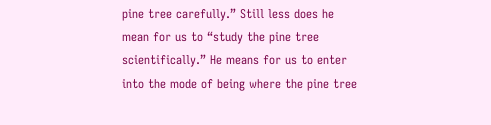pine tree carefully.” Still less does he mean for us to “study the pine tree scientifically.” He means for us to enter into the mode of being where the pine tree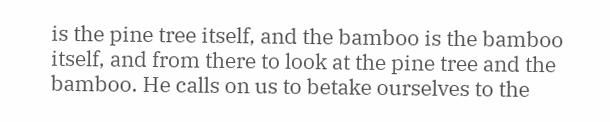is the pine tree itself, and the bamboo is the bamboo itself, and from there to look at the pine tree and the bamboo. He calls on us to betake ourselves to the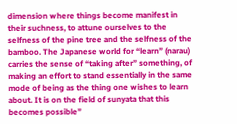dimension where things become manifest in their suchness, to attune ourselves to the selfness of the pine tree and the selfness of the bamboo. The Japanese world for “learn” (narau) carries the sense of “taking after” something, of making an effort to stand essentially in the same mode of being as the thing one wishes to learn about. It is on the field of sunyata that this becomes possible”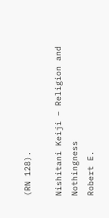(RN 128).

Nishitani Keiji – Religion and Nothingness
Robert E.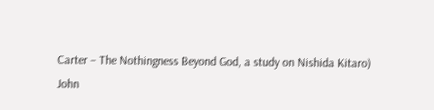Carter – The Nothingness Beyond God, a study on Nishida Kitaro)
John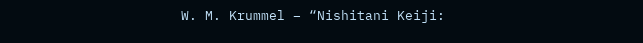W. M. Krummel – “Nishitani Keiji: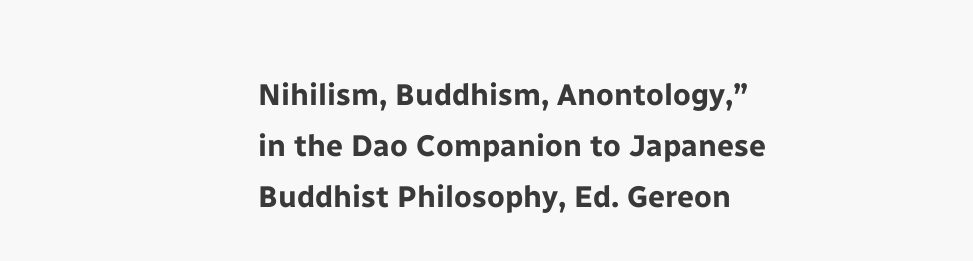Nihilism, Buddhism, Anontology,” in the Dao Companion to Japanese Buddhist Philosophy, Ed. Gereon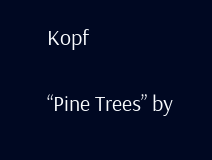Kopf

“Pine Trees” by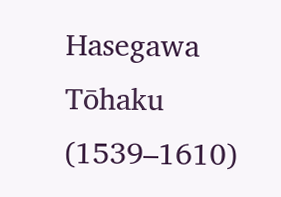Hasegawa Tōhaku (1539–1610)